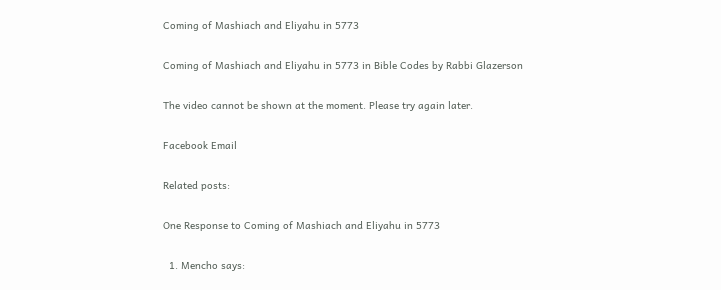Coming of Mashiach and Eliyahu in 5773

Coming of Mashiach and Eliyahu in 5773 in Bible Codes by Rabbi Glazerson

The video cannot be shown at the moment. Please try again later.

Facebook Email

Related posts:

One Response to Coming of Mashiach and Eliyahu in 5773

  1. Mencho says: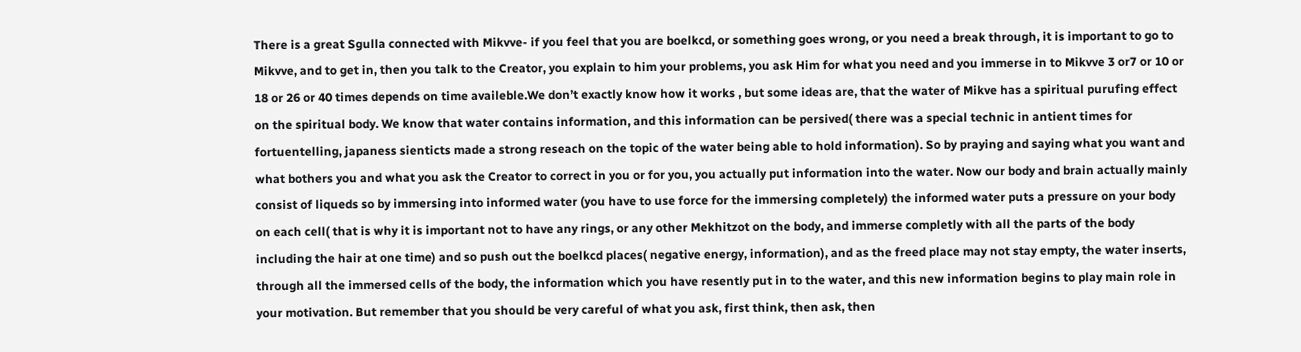There is a great Sgulla connected with Mikvve- if you feel that you are boelkcd, or something goes wrong, or you need a break through, it is important to go to Mikvve, and to get in, then you talk to the Creator, you explain to him your problems, you ask Him for what you need and you immerse in to Mikvve 3 or7 or 10 or 18 or 26 or 40 times depends on time availeble.We don’t exactly know how it works , but some ideas are, that the water of Mikve has a spiritual purufing effect on the spiritual body. We know that water contains information, and this information can be persived( there was a special technic in antient times for fortuentelling, japaness sienticts made a strong reseach on the topic of the water being able to hold information). So by praying and saying what you want and what bothers you and what you ask the Creator to correct in you or for you, you actually put information into the water. Now our body and brain actually mainly consist of liqueds so by immersing into informed water (you have to use force for the immersing completely) the informed water puts a pressure on your body on each cell( that is why it is important not to have any rings, or any other Mekhitzot on the body, and immerse completly with all the parts of the body including the hair at one time) and so push out the boelkcd places( negative energy, information), and as the freed place may not stay empty, the water inserts, through all the immersed cells of the body, the information which you have resently put in to the water, and this new information begins to play main role in your motivation. But remember that you should be very careful of what you ask, first think, then ask, then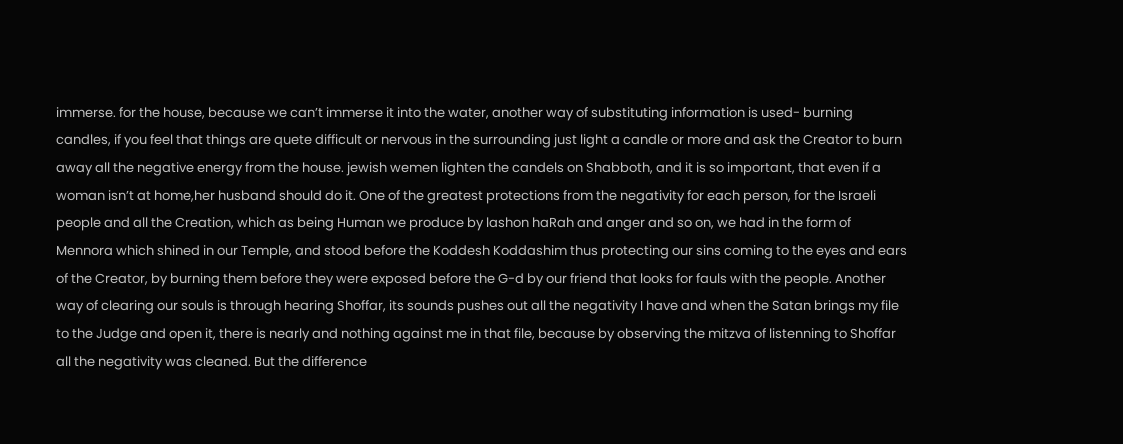immerse. for the house, because we can’t immerse it into the water, another way of substituting information is used- burning candles, if you feel that things are quete difficult or nervous in the surrounding just light a candle or more and ask the Creator to burn away all the negative energy from the house. jewish wemen lighten the candels on Shabboth, and it is so important, that even if a woman isn’t at home,her husband should do it. One of the greatest protections from the negativity for each person, for the Israeli people and all the Creation, which as being Human we produce by lashon haRah and anger and so on, we had in the form of Mennora which shined in our Temple, and stood before the Koddesh Koddashim thus protecting our sins coming to the eyes and ears of the Creator, by burning them before they were exposed before the G-d by our friend that looks for fauls with the people. Another way of clearing our souls is through hearing Shoffar, its sounds pushes out all the negativity I have and when the Satan brings my file to the Judge and open it, there is nearly and nothing against me in that file, because by observing the mitzva of listenning to Shoffar all the negativity was cleaned. But the difference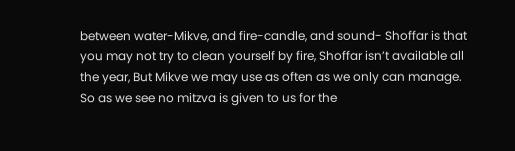between water-Mikve, and fire-candle, and sound- Shoffar is that you may not try to clean yourself by fire, Shoffar isn’t available all the year, But Mikve we may use as often as we only can manage. So as we see no mitzva is given to us for the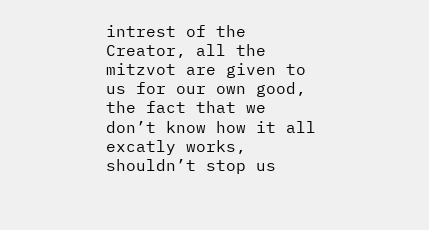intrest of the Creator, all the mitzvot are given to us for our own good, the fact that we don’t know how it all excatly works, shouldn’t stop us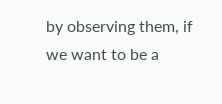by observing them, if we want to be a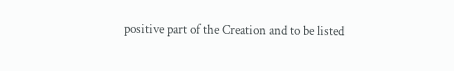positive part of the Creation and to be listed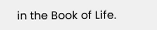in the Book of Life.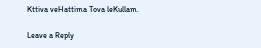Kttiva veHattima Tova leKullam.

Leave a Reply